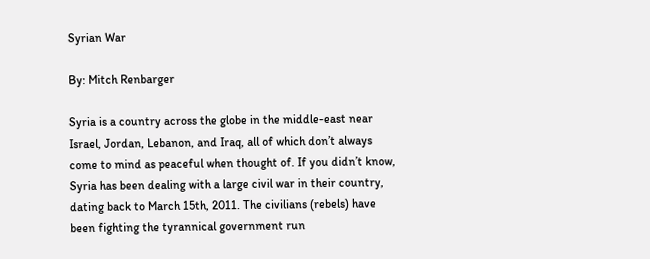Syrian War

By: Mitch Renbarger

Syria is a country across the globe in the middle-east near Israel, Jordan, Lebanon, and Iraq, all of which don’t always come to mind as peaceful when thought of. If you didn’t know, Syria has been dealing with a large civil war in their country, dating back to March 15th, 2011. The civilians (rebels) have been fighting the tyrannical government run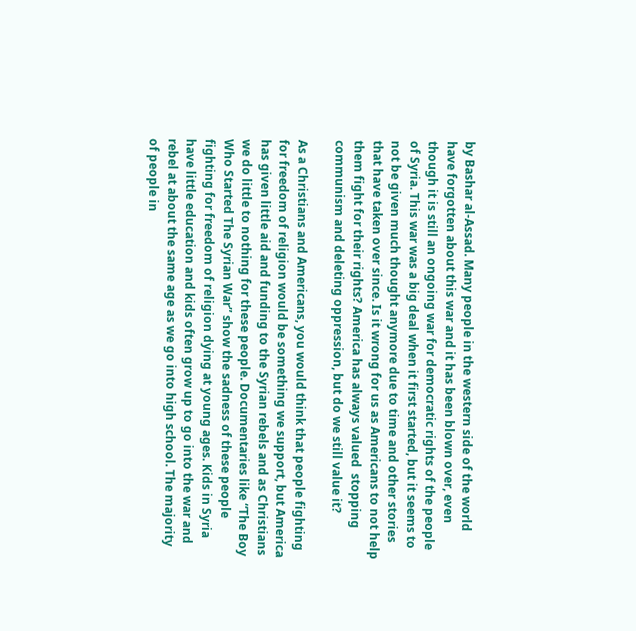by Bashar al-Assad. Many people in the western side of the world have forgotten about this war and it has been blown over, even though it is still an ongoing war for democratic rights of the people of Syria. This war was a big deal when it first started, but it seems to not be given much thought anymore due to time and other stories that have taken over since. Is it wrong for us as Americans to not help them fight for their rights? America has always valued  stopping communism and deleting oppression, but do we still value it?

As a Christians and Americans, you would think that people fighting for freedom of religion would be something we support, but America has given little aid and funding to the Syrian rebels and as Christians we do little to nothing for these people. Documentaries like “The Boy Who Started The Syrian War” show the sadness of these people fighting for freedom of religion dying at young ages. Kids in Syria have little education and kids often grow up to go into the war and rebel at about the same age as we go into high school. The majority of people in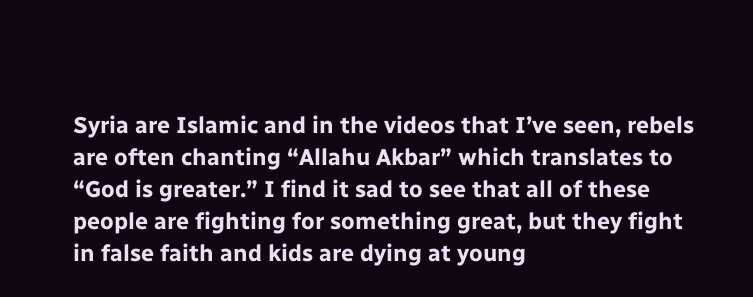Syria are Islamic and in the videos that I’ve seen, rebels are often chanting “Allahu Akbar” which translates to “God is greater.” I find it sad to see that all of these people are fighting for something great, but they fight in false faith and kids are dying at young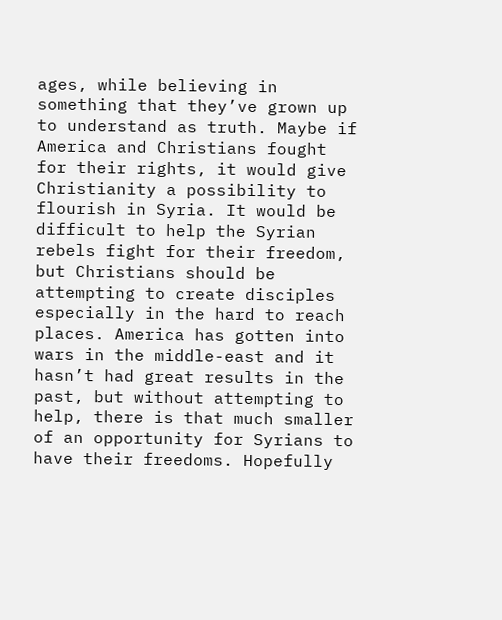ages, while believing in something that they’ve grown up to understand as truth. Maybe if America and Christians fought for their rights, it would give Christianity a possibility to flourish in Syria. It would be difficult to help the Syrian rebels fight for their freedom, but Christians should be attempting to create disciples especially in the hard to reach places. America has gotten into wars in the middle-east and it hasn’t had great results in the past, but without attempting to help, there is that much smaller of an opportunity for Syrians to have their freedoms. Hopefully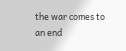the war comes to an end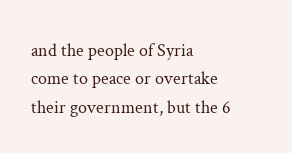and the people of Syria come to peace or overtake their government, but the 6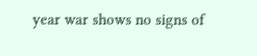year war shows no signs of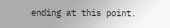ending at this point.